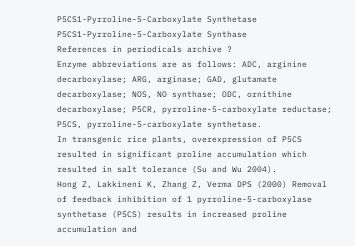P5CS1-Pyrroline-5-Carboxylate Synthetase
P5CS1-Pyrroline-5-Carboxylate Synthase
References in periodicals archive ?
Enzyme abbreviations are as follows: ADC, arginine decarboxylase; ARG, arginase; GAD, glutamate decarboxylase; NOS, NO synthase; ODC, ornithine decarboxylase; P5CR, pyrroline-5-carboxylate reductase; P5CS, pyrroline-5-carboxylate synthetase.
In transgenic rice plants, overexpression of P5CS resulted in significant proline accumulation which resulted in salt tolerance (Su and Wu 2004).
Hong Z, Lakkineni K, Zhang Z, Verma DPS (2000) Removal of feedback inhibition of 1 pyrroline-5-carboxylase synthetase (P5CS) results in increased proline accumulation and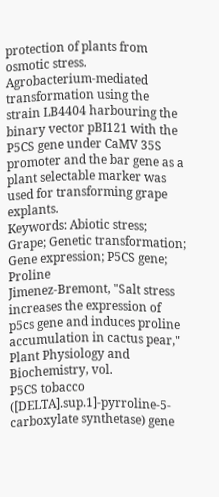protection of plants from osmotic stress.
Agrobacterium-mediated transformation using the strain LB4404 harbouring the binary vector pBI121 with the P5CS gene under CaMV 35S promoter and the bar gene as a plant selectable marker was used for transforming grape explants.
Keywords: Abiotic stress; Grape; Genetic transformation; Gene expression; P5CS gene; Proline
Jimenez-Bremont, "Salt stress increases the expression of p5cs gene and induces proline accumulation in cactus pear," Plant Physiology and Biochemistry, vol.
P5CS tobacco ([DELTA].sup.1]-pyrroline-5- carboxylate synthetase) gene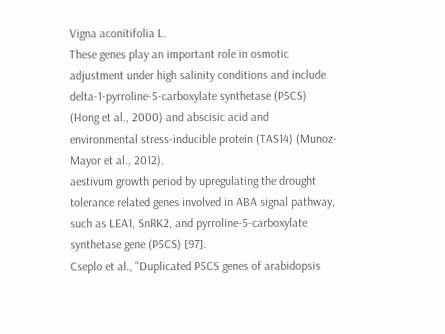Vigna aconitifolia L.
These genes play an important role in osmotic adjustment under high salinity conditions and include delta-1-pyrroline-5-carboxylate synthetase (P5CS) (Hong et al., 2000) and abscisic acid and environmental stress-inducible protein (TAS14) (Munoz- Mayor et al., 2012).
aestivum growth period by upregulating the drought tolerance related genes involved in ABA signal pathway, such as LEA1, SnRK2, and pyrroline-5-carboxylate synthetase gene (P5CS) [97].
Cseplo et al., "Duplicated P5CS genes of arabidopsis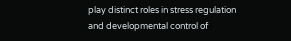play distinct roles in stress regulation and developmental control of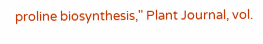proline biosynthesis," Plant Journal, vol.